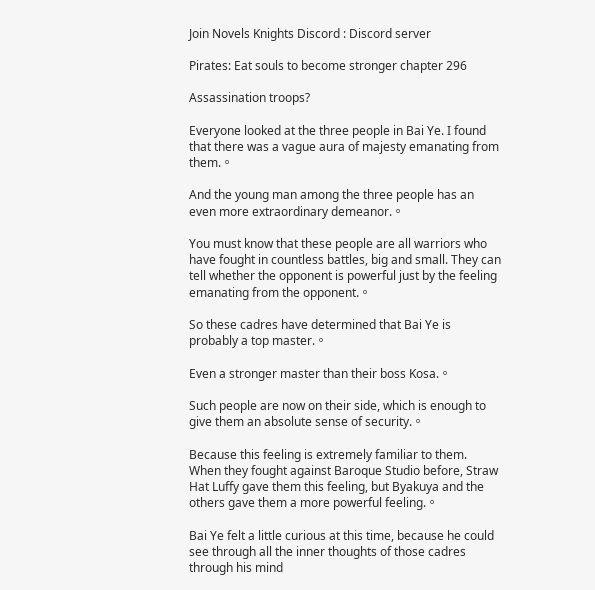Join Novels Knights Discord : Discord server

Pirates: Eat souls to become stronger chapter 296

Assassination troops?

Everyone looked at the three people in Bai Ye. I found that there was a vague aura of majesty emanating from them.。

And the young man among the three people has an even more extraordinary demeanor.。

You must know that these people are all warriors who have fought in countless battles, big and small. They can tell whether the opponent is powerful just by the feeling emanating from the opponent.。

So these cadres have determined that Bai Ye is probably a top master.。

Even a stronger master than their boss Kosa.。

Such people are now on their side, which is enough to give them an absolute sense of security.。

Because this feeling is extremely familiar to them. When they fought against Baroque Studio before, Straw Hat Luffy gave them this feeling, but Byakuya and the others gave them a more powerful feeling.。

Bai Ye felt a little curious at this time, because he could see through all the inner thoughts of those cadres through his mind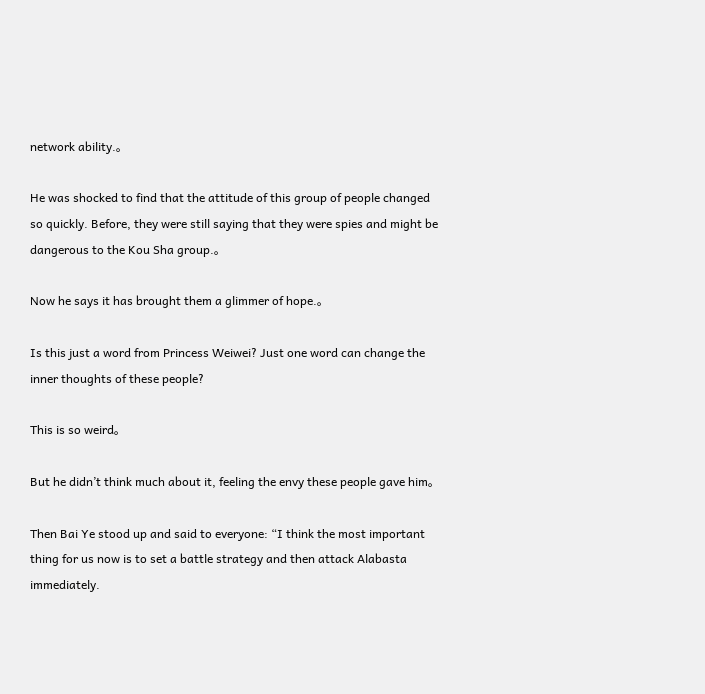network ability.。

He was shocked to find that the attitude of this group of people changed so quickly. Before, they were still saying that they were spies and might be dangerous to the Kou Sha group.。

Now he says it has brought them a glimmer of hope.。

Is this just a word from Princess Weiwei? Just one word can change the inner thoughts of these people?

This is so weird。

But he didn’t think much about it, feeling the envy these people gave him。

Then Bai Ye stood up and said to everyone: “I think the most important thing for us now is to set a battle strategy and then attack Alabasta immediately.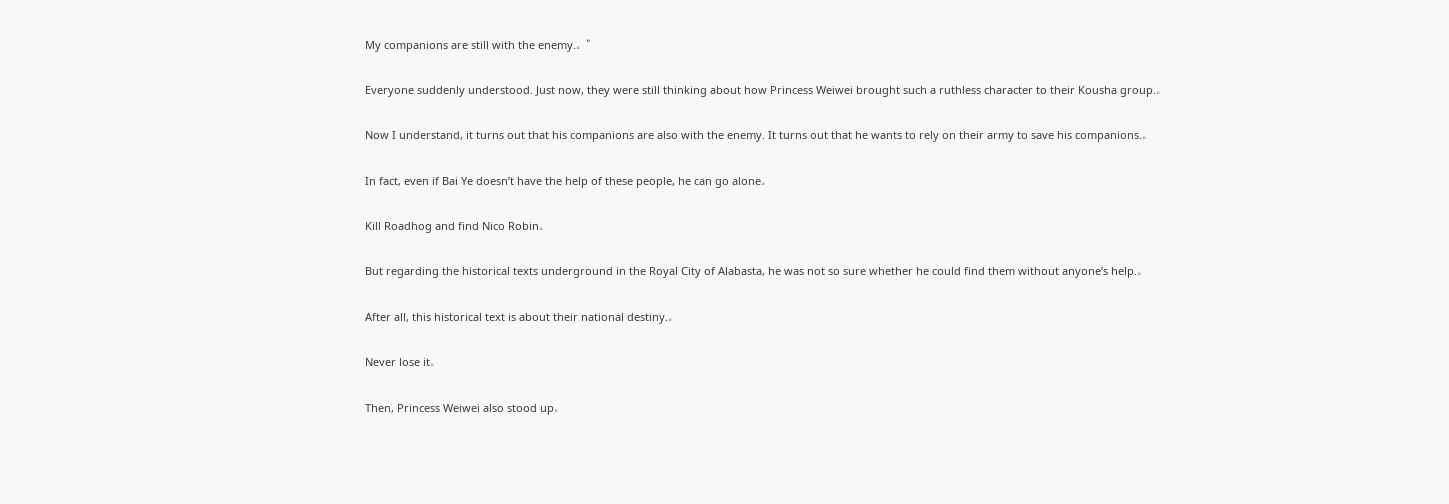My companions are still with the enemy.。”

Everyone suddenly understood. Just now, they were still thinking about how Princess Weiwei brought such a ruthless character to their Kousha group.。

Now I understand, it turns out that his companions are also with the enemy. It turns out that he wants to rely on their army to save his companions.。

In fact, even if Bai Ye doesn’t have the help of these people, he can go alone。

Kill Roadhog and find Nico Robin。

But regarding the historical texts underground in the Royal City of Alabasta, he was not so sure whether he could find them without anyone’s help.。

After all, this historical text is about their national destiny.。

Never lose it。

Then, Princess Weiwei also stood up。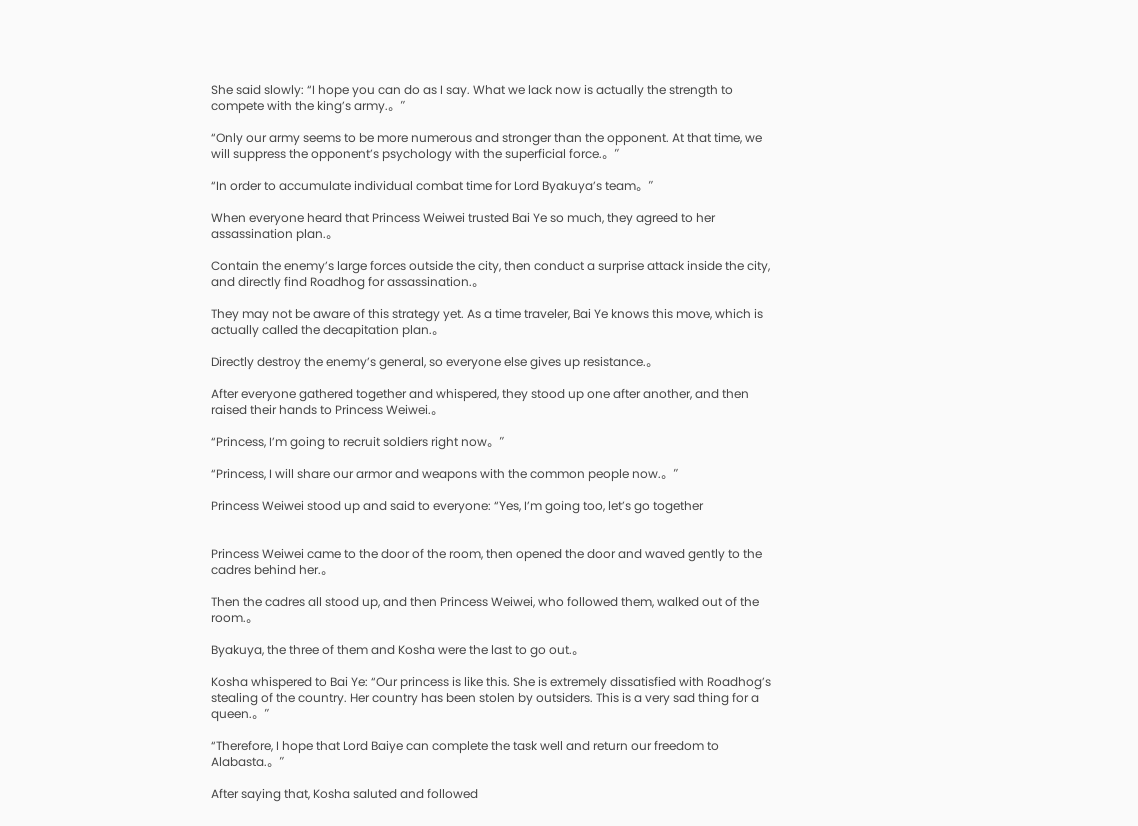She said slowly: “I hope you can do as I say. What we lack now is actually the strength to compete with the king’s army.。”

“Only our army seems to be more numerous and stronger than the opponent. At that time, we will suppress the opponent’s psychology with the superficial force.。”

“In order to accumulate individual combat time for Lord Byakuya’s team。”

When everyone heard that Princess Weiwei trusted Bai Ye so much, they agreed to her assassination plan.。

Contain the enemy’s large forces outside the city, then conduct a surprise attack inside the city, and directly find Roadhog for assassination.。

They may not be aware of this strategy yet. As a time traveler, Bai Ye knows this move, which is actually called the decapitation plan.。

Directly destroy the enemy’s general, so everyone else gives up resistance.。

After everyone gathered together and whispered, they stood up one after another, and then raised their hands to Princess Weiwei.。

“Princess, I’m going to recruit soldiers right now。”

“Princess, I will share our armor and weapons with the common people now.。”

Princess Weiwei stood up and said to everyone: “Yes, I’m going too, let’s go together


Princess Weiwei came to the door of the room, then opened the door and waved gently to the cadres behind her.。

Then the cadres all stood up, and then Princess Weiwei, who followed them, walked out of the room.。

Byakuya, the three of them and Kosha were the last to go out.。

Kosha whispered to Bai Ye: “Our princess is like this. She is extremely dissatisfied with Roadhog’s stealing of the country. Her country has been stolen by outsiders. This is a very sad thing for a queen.。”

“Therefore, I hope that Lord Baiye can complete the task well and return our freedom to Alabasta.。”

After saying that, Kosha saluted and followed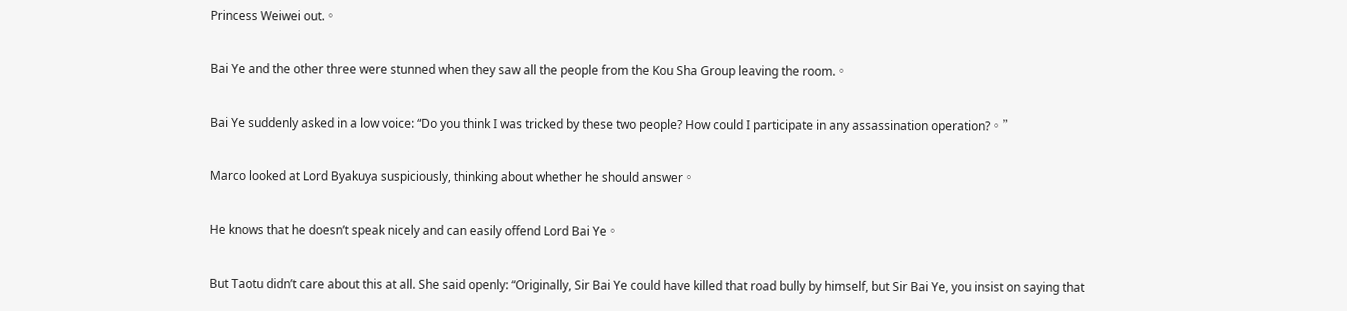Princess Weiwei out.。

Bai Ye and the other three were stunned when they saw all the people from the Kou Sha Group leaving the room.。

Bai Ye suddenly asked in a low voice: “Do you think I was tricked by these two people? How could I participate in any assassination operation?。”

Marco looked at Lord Byakuya suspiciously, thinking about whether he should answer。

He knows that he doesn’t speak nicely and can easily offend Lord Bai Ye。

But Taotu didn’t care about this at all. She said openly: “Originally, Sir Bai Ye could have killed that road bully by himself, but Sir Bai Ye, you insist on saying that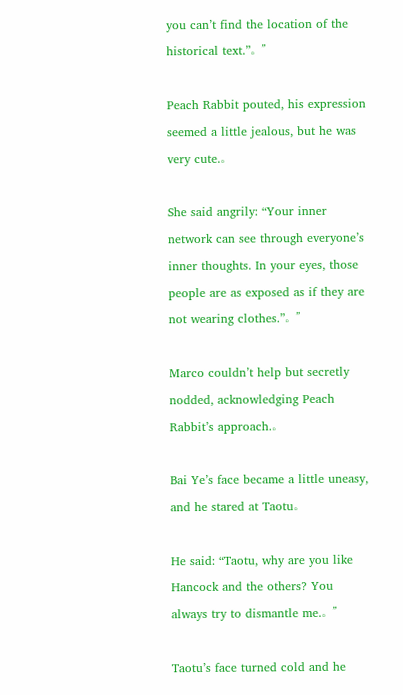you can’t find the location of the historical text.”。”

Peach Rabbit pouted, his expression seemed a little jealous, but he was very cute.。

She said angrily: “Your inner network can see through everyone’s inner thoughts. In your eyes, those people are as exposed as if they are not wearing clothes.”。”

Marco couldn’t help but secretly nodded, acknowledging Peach Rabbit’s approach.。

Bai Ye’s face became a little uneasy, and he stared at Taotu。

He said: “Taotu, why are you like Hancock and the others? You always try to dismantle me.。”

Taotu’s face turned cold and he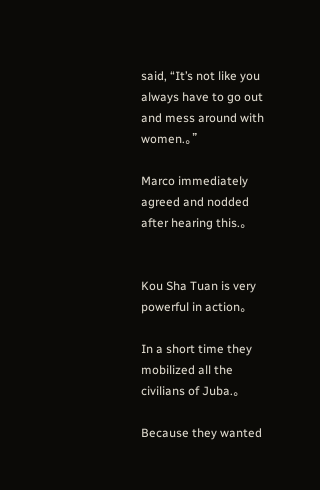said, “It’s not like you always have to go out and mess around with women.。”

Marco immediately agreed and nodded after hearing this.。


Kou Sha Tuan is very powerful in action。

In a short time they mobilized all the civilians of Juba.。

Because they wanted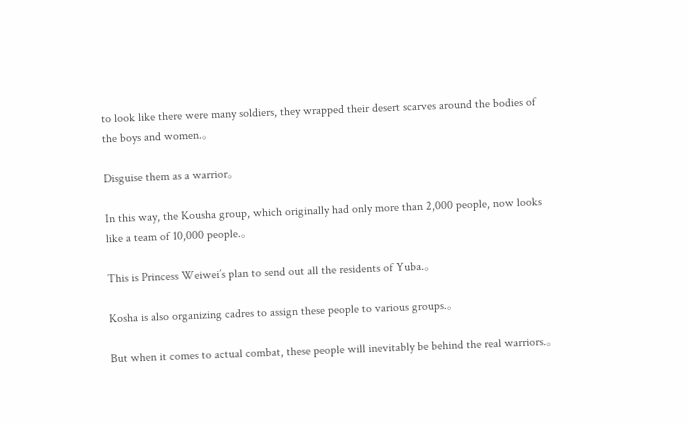to look like there were many soldiers, they wrapped their desert scarves around the bodies of the boys and women.。

Disguise them as a warrior。

In this way, the Kousha group, which originally had only more than 2,000 people, now looks like a team of 10,000 people.。

This is Princess Weiwei’s plan to send out all the residents of Yuba.。

Kosha is also organizing cadres to assign these people to various groups.。

But when it comes to actual combat, these people will inevitably be behind the real warriors.。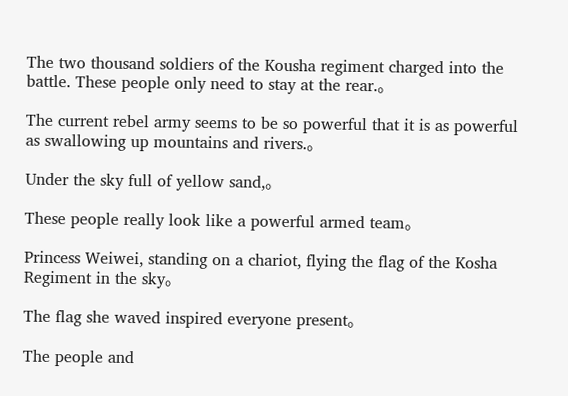The two thousand soldiers of the Kousha regiment charged into the battle. These people only need to stay at the rear.。

The current rebel army seems to be so powerful that it is as powerful as swallowing up mountains and rivers.。

Under the sky full of yellow sand,。

These people really look like a powerful armed team。

Princess Weiwei, standing on a chariot, flying the flag of the Kosha Regiment in the sky。

The flag she waved inspired everyone present。

The people and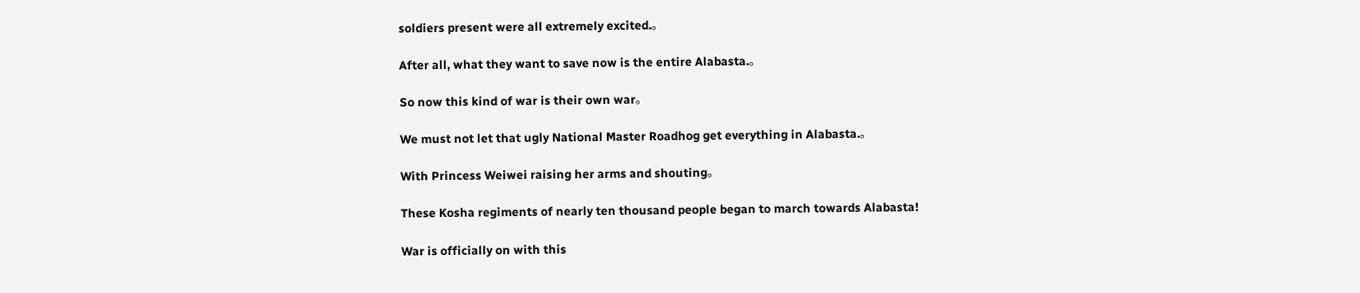soldiers present were all extremely excited.。

After all, what they want to save now is the entire Alabasta.。

So now this kind of war is their own war。

We must not let that ugly National Master Roadhog get everything in Alabasta.。

With Princess Weiwei raising her arms and shouting。

These Kosha regiments of nearly ten thousand people began to march towards Alabasta!

War is officially on with this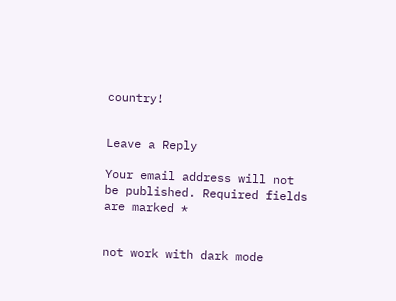country!


Leave a Reply

Your email address will not be published. Required fields are marked *


not work with dark mode